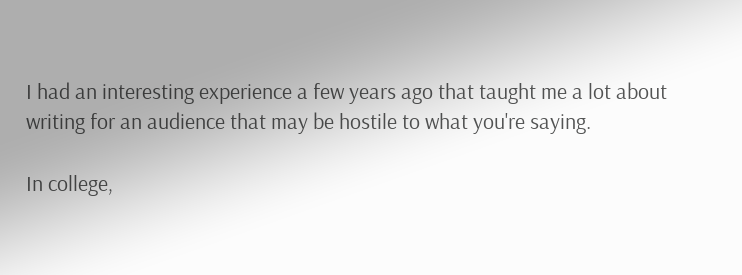I had an interesting experience a few years ago that taught me a lot about writing for an audience that may be hostile to what you're saying.

In college,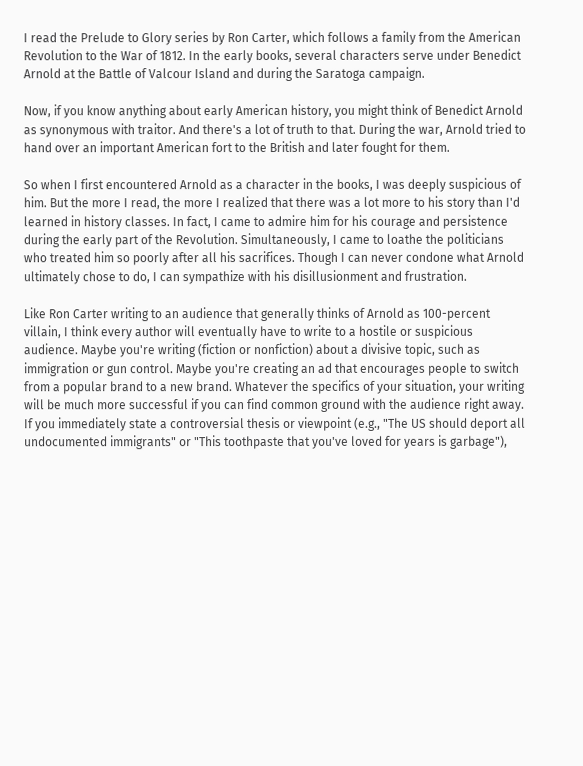I read the Prelude to Glory series by Ron Carter, which follows a family from the American Revolution to the War of 1812. In the early books, several characters serve under Benedict Arnold at the Battle of Valcour Island and during the Saratoga campaign.

Now, if you know anything about early American history, you might think of Benedict Arnold as synonymous with traitor. And there's a lot of truth to that. During the war, Arnold tried to hand over an important American fort to the British and later fought for them.

So when I first encountered Arnold as a character in the books, I was deeply suspicious of him. But the more I read, the more I realized that there was a lot more to his story than I'd learned in history classes. In fact, I came to admire him for his courage and persistence during the early part of the Revolution. Simultaneously, I came to loathe the politicians who treated him so poorly after all his sacrifices. Though I can never condone what Arnold ultimately chose to do, I can sympathize with his disillusionment and frustration.

Like Ron Carter writing to an audience that generally thinks of Arnold as 100-percent villain, I think every author will eventually have to write to a hostile or suspicious audience. Maybe you're writing (fiction or nonfiction) about a divisive topic, such as immigration or gun control. Maybe you're creating an ad that encourages people to switch from a popular brand to a new brand. Whatever the specifics of your situation, your writing will be much more successful if you can find common ground with the audience right away. If you immediately state a controversial thesis or viewpoint (e.g., "The US should deport all undocumented immigrants" or "This toothpaste that you've loved for years is garbage"),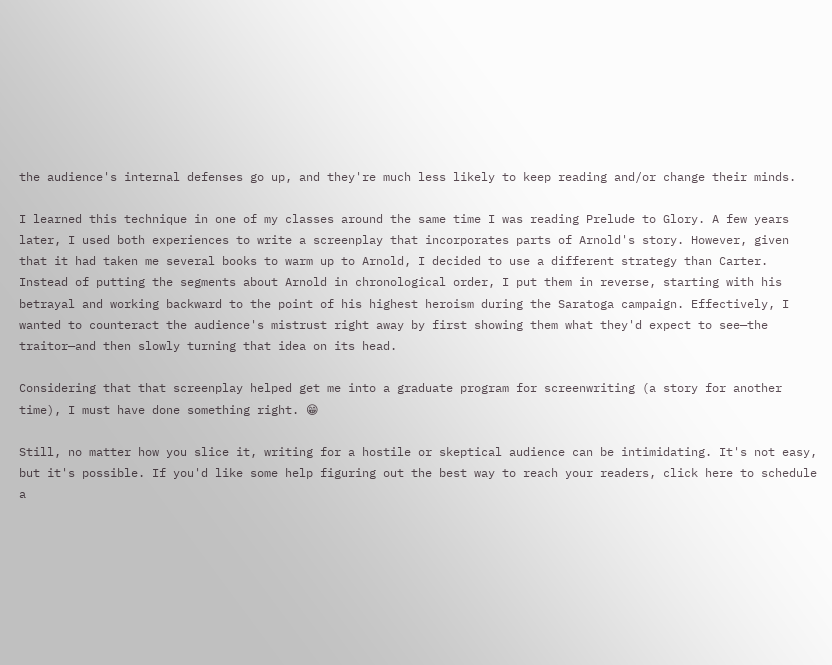the audience's internal defenses go up, and they're much less likely to keep reading and/or change their minds.

I learned this technique in one of my classes around the same time I was reading Prelude to Glory. A few years later, I used both experiences to write a screenplay that incorporates parts of Arnold's story. However, given that it had taken me several books to warm up to Arnold, I decided to use a different strategy than Carter. Instead of putting the segments about Arnold in chronological order, I put them in reverse, starting with his betrayal and working backward to the point of his highest heroism during the Saratoga campaign. Effectively, I wanted to counteract the audience's mistrust right away by first showing them what they'd expect to see—the traitor—and then slowly turning that idea on its head.

Considering that that screenplay helped get me into a graduate program for screenwriting (a story for another time), I must have done something right. 😁

Still, no matter how you slice it, writing for a hostile or skeptical audience can be intimidating. It's not easy, but it's possible. If you'd like some help figuring out the best way to reach your readers, click here to schedule a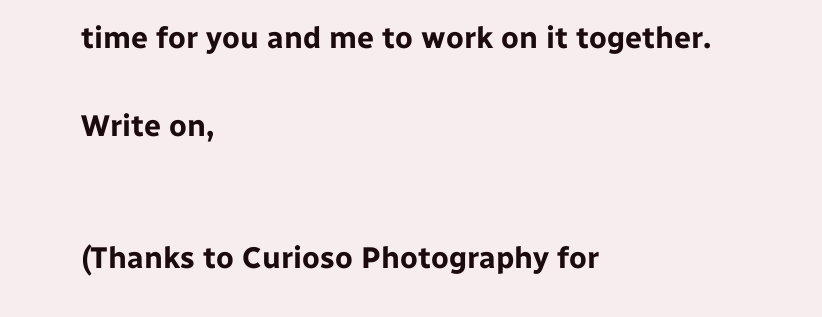time for you and me to work on it together.

Write on,


(Thanks to Curioso Photography for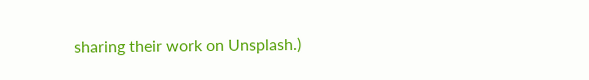sharing their work on Unsplash.)